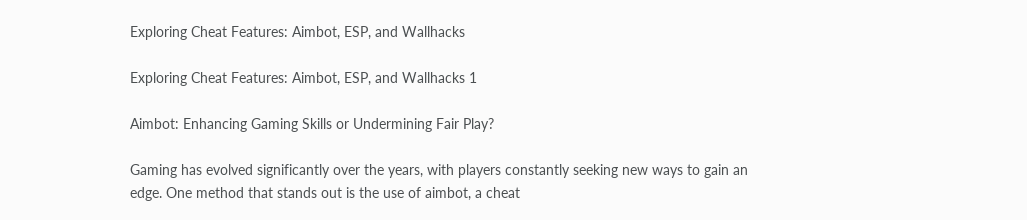Exploring Cheat Features: Aimbot, ESP, and Wallhacks

Exploring Cheat Features: Aimbot, ESP, and Wallhacks 1

Aimbot: Enhancing Gaming Skills or Undermining Fair Play?

Gaming has evolved significantly over the years, with players constantly seeking new ways to gain an edge. One method that stands out is the use of aimbot, a cheat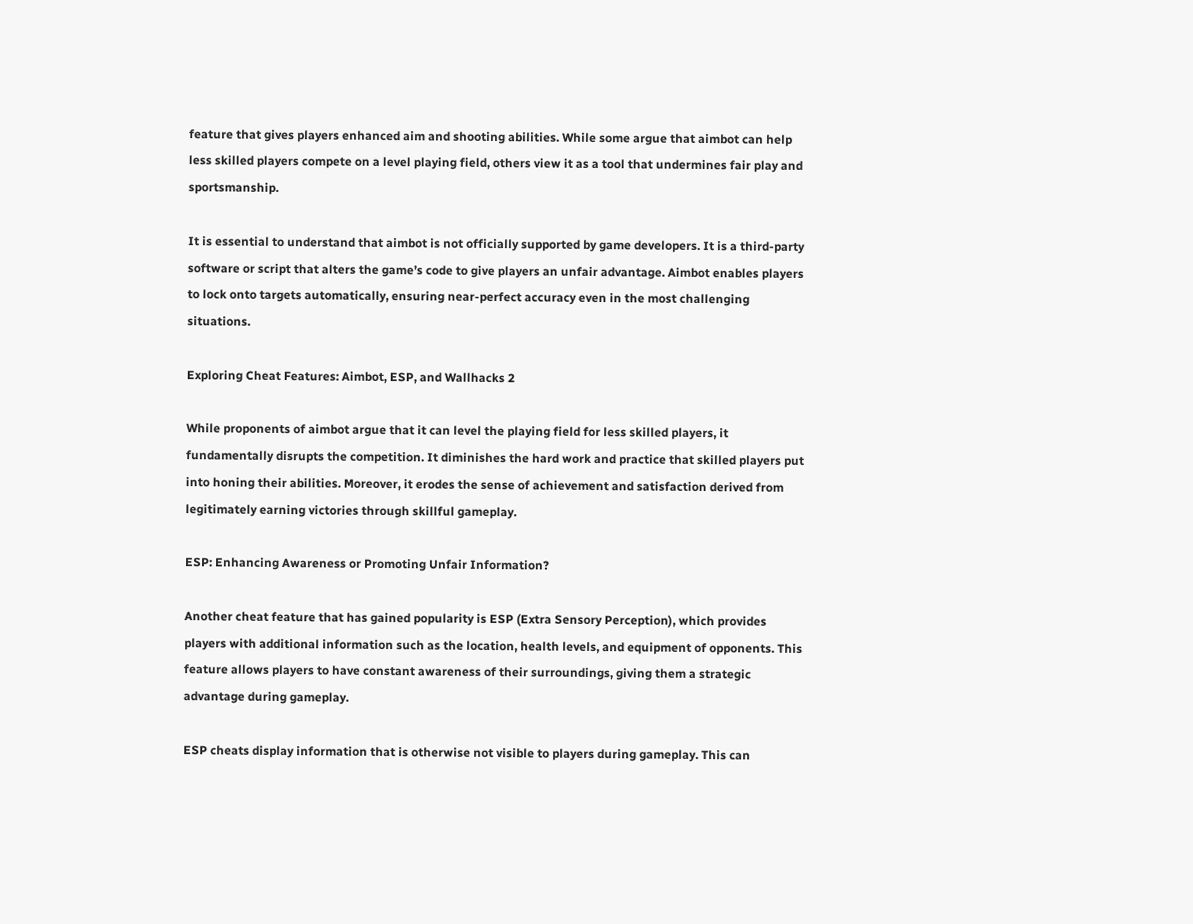feature that gives players enhanced aim and shooting abilities. While some argue that aimbot can help less skilled players compete on a level playing field, others view it as a tool that undermines fair play and sportsmanship.

It is essential to understand that aimbot is not officially supported by game developers. It is a third-party software or script that alters the game’s code to give players an unfair advantage. Aimbot enables players to lock onto targets automatically, ensuring near-perfect accuracy even in the most challenging situations.

Exploring Cheat Features: Aimbot, ESP, and Wallhacks 2

While proponents of aimbot argue that it can level the playing field for less skilled players, it fundamentally disrupts the competition. It diminishes the hard work and practice that skilled players put into honing their abilities. Moreover, it erodes the sense of achievement and satisfaction derived from legitimately earning victories through skillful gameplay.

ESP: Enhancing Awareness or Promoting Unfair Information?

Another cheat feature that has gained popularity is ESP (Extra Sensory Perception), which provides players with additional information such as the location, health levels, and equipment of opponents. This feature allows players to have constant awareness of their surroundings, giving them a strategic advantage during gameplay.

ESP cheats display information that is otherwise not visible to players during gameplay. This can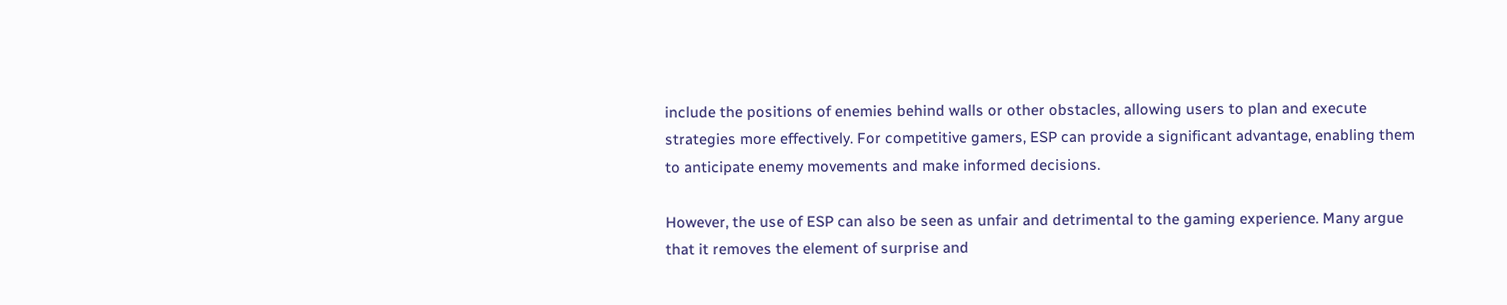include the positions of enemies behind walls or other obstacles, allowing users to plan and execute strategies more effectively. For competitive gamers, ESP can provide a significant advantage, enabling them to anticipate enemy movements and make informed decisions.

However, the use of ESP can also be seen as unfair and detrimental to the gaming experience. Many argue that it removes the element of surprise and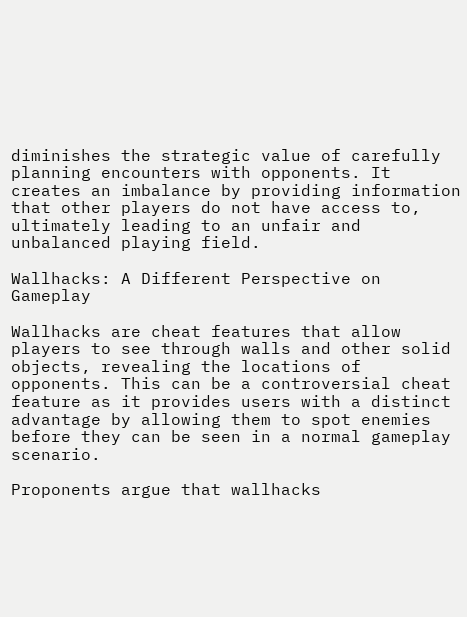diminishes the strategic value of carefully planning encounters with opponents. It creates an imbalance by providing information that other players do not have access to, ultimately leading to an unfair and unbalanced playing field.

Wallhacks: A Different Perspective on Gameplay

Wallhacks are cheat features that allow players to see through walls and other solid objects, revealing the locations of opponents. This can be a controversial cheat feature as it provides users with a distinct advantage by allowing them to spot enemies before they can be seen in a normal gameplay scenario.

Proponents argue that wallhacks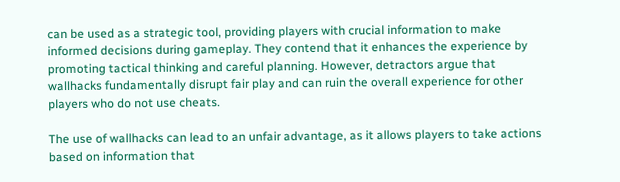can be used as a strategic tool, providing players with crucial information to make informed decisions during gameplay. They contend that it enhances the experience by promoting tactical thinking and careful planning. However, detractors argue that wallhacks fundamentally disrupt fair play and can ruin the overall experience for other players who do not use cheats.

The use of wallhacks can lead to an unfair advantage, as it allows players to take actions based on information that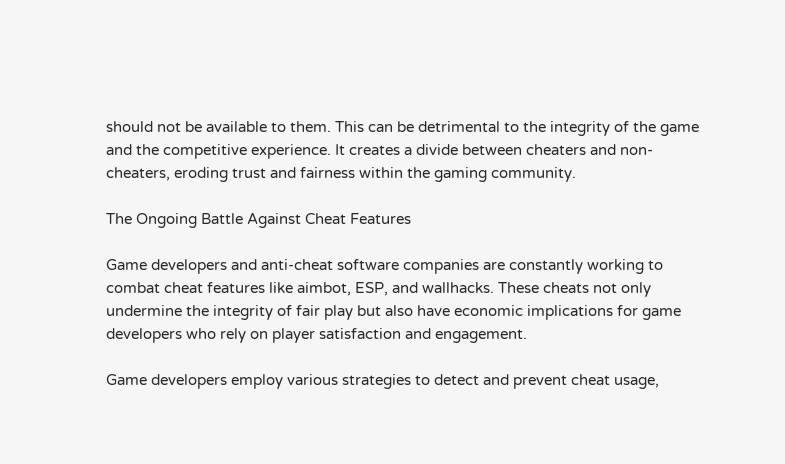should not be available to them. This can be detrimental to the integrity of the game and the competitive experience. It creates a divide between cheaters and non-cheaters, eroding trust and fairness within the gaming community.

The Ongoing Battle Against Cheat Features

Game developers and anti-cheat software companies are constantly working to combat cheat features like aimbot, ESP, and wallhacks. These cheats not only undermine the integrity of fair play but also have economic implications for game developers who rely on player satisfaction and engagement.

Game developers employ various strategies to detect and prevent cheat usage,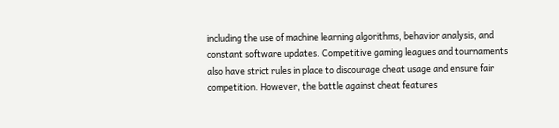including the use of machine learning algorithms, behavior analysis, and constant software updates. Competitive gaming leagues and tournaments also have strict rules in place to discourage cheat usage and ensure fair competition. However, the battle against cheat features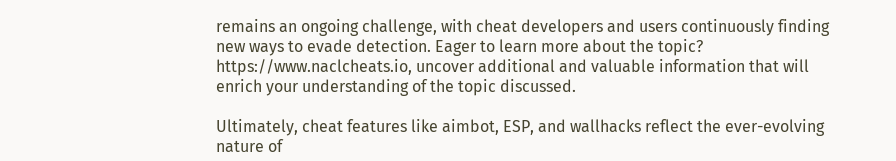remains an ongoing challenge, with cheat developers and users continuously finding new ways to evade detection. Eager to learn more about the topic? https://www.naclcheats.io, uncover additional and valuable information that will enrich your understanding of the topic discussed.

Ultimately, cheat features like aimbot, ESP, and wallhacks reflect the ever-evolving nature of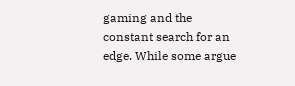gaming and the constant search for an edge. While some argue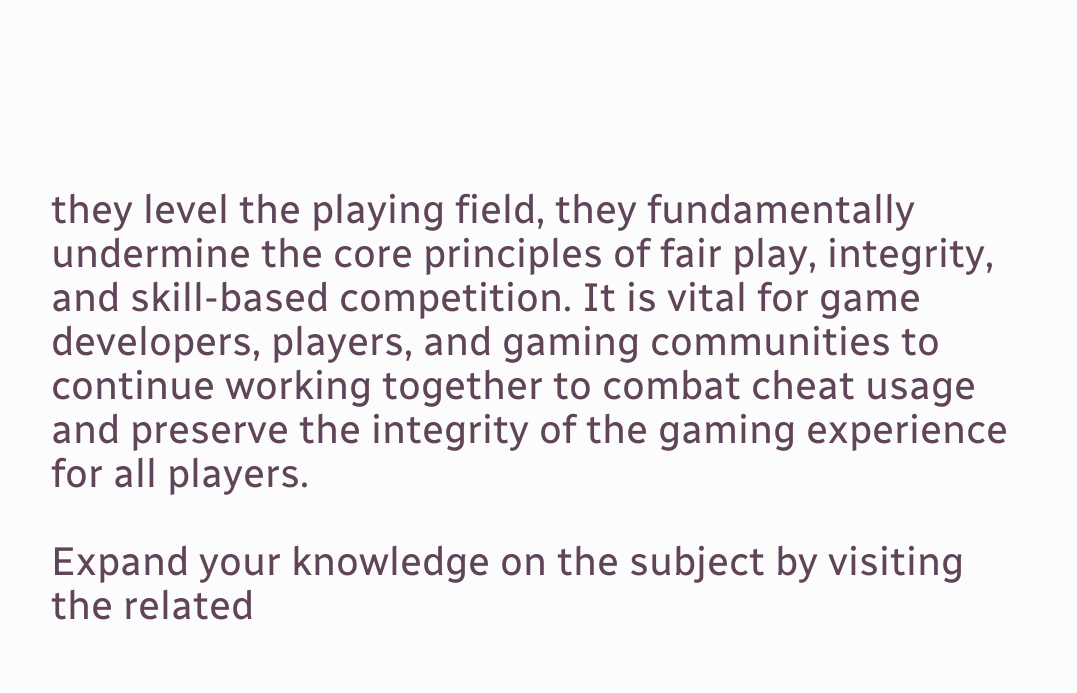they level the playing field, they fundamentally undermine the core principles of fair play, integrity, and skill-based competition. It is vital for game developers, players, and gaming communities to continue working together to combat cheat usage and preserve the integrity of the gaming experience for all players.

Expand your knowledge on the subject by visiting the related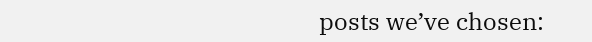posts we’ve chosen: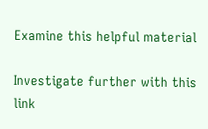Examine this helpful material

Investigate further with this link